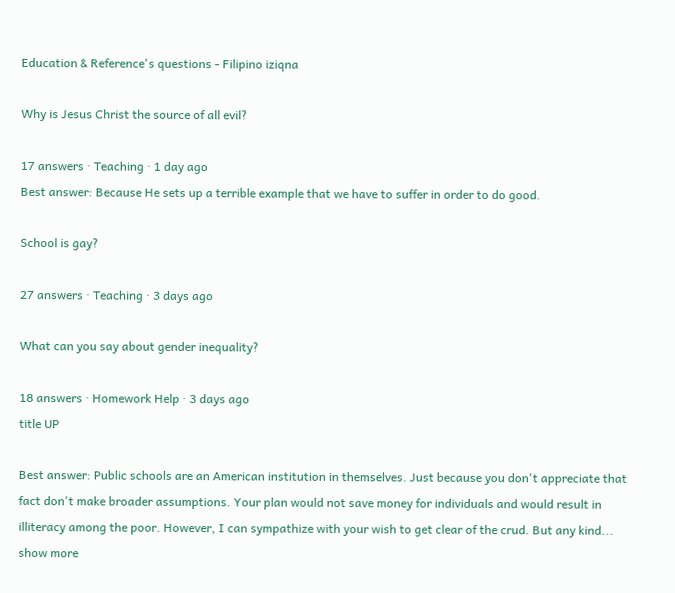Education & Reference's questions - Filipino iziqna

Why is Jesus Christ the source of all evil?

17 answers · Teaching · 1 day ago
Best answer: Because He sets up a terrible example that we have to suffer in order to do good.

School is gay?

27 answers · Teaching · 3 days ago

What can you say about gender inequality?

18 answers · Homework Help · 3 days ago
title UP

Best answer: Public schools are an American institution in themselves. Just because you don't appreciate that fact don't make broader assumptions. Your plan would not save money for individuals and would result in illiteracy among the poor. However, I can sympathize with your wish to get clear of the crud. But any kind... show more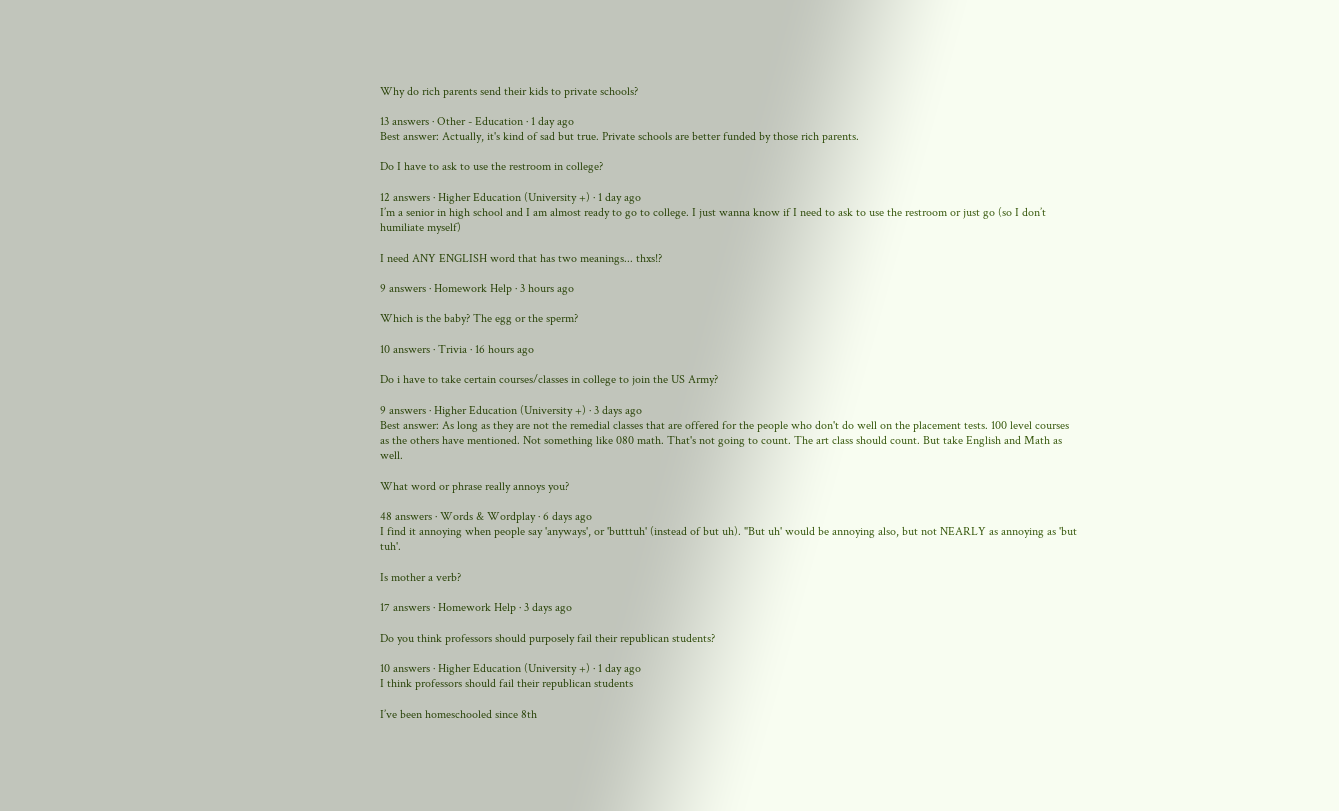Why do rich parents send their kids to private schools?

13 answers · Other - Education · 1 day ago
Best answer: Actually, it's kind of sad but true. Private schools are better funded by those rich parents.

Do I have to ask to use the restroom in college?

12 answers · Higher Education (University +) · 1 day ago
I’m a senior in high school and I am almost ready to go to college. I just wanna know if I need to ask to use the restroom or just go (so I don’t humiliate myself)

I need ANY ENGLISH word that has two meanings... thxs!?

9 answers · Homework Help · 3 hours ago

Which is the baby? The egg or the sperm?

10 answers · Trivia · 16 hours ago

Do i have to take certain courses/classes in college to join the US Army?

9 answers · Higher Education (University +) · 3 days ago
Best answer: As long as they are not the remedial classes that are offered for the people who don't do well on the placement tests. 100 level courses as the others have mentioned. Not something like 080 math. That's not going to count. The art class should count. But take English and Math as well.

What word or phrase really annoys you?

48 answers · Words & Wordplay · 6 days ago
I find it annoying when people say 'anyways', or 'butttuh' (instead of but uh). "But uh' would be annoying also, but not NEARLY as annoying as 'but tuh'.

Is mother a verb?

17 answers · Homework Help · 3 days ago

Do you think professors should purposely fail their republican students?

10 answers · Higher Education (University +) · 1 day ago
I think professors should fail their republican students

I’ve been homeschooled since 8th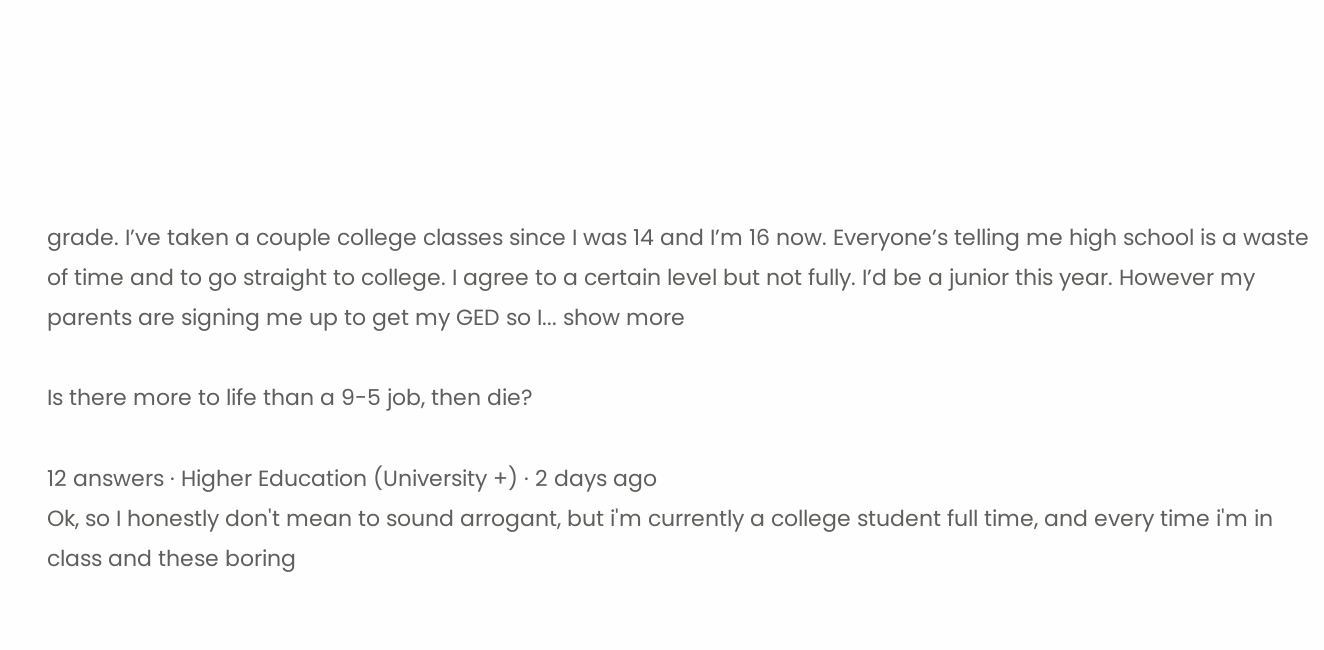grade. I’ve taken a couple college classes since I was 14 and I’m 16 now. Everyone’s telling me high school is a waste of time and to go straight to college. I agree to a certain level but not fully. I’d be a junior this year. However my parents are signing me up to get my GED so I... show more

Is there more to life than a 9-5 job, then die?

12 answers · Higher Education (University +) · 2 days ago
Ok, so I honestly don't mean to sound arrogant, but i'm currently a college student full time, and every time i'm in class and these boring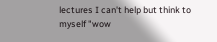lectures I can't help but think to myself "wow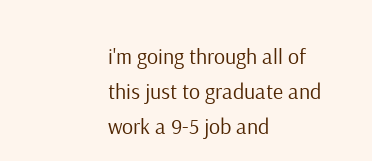i'm going through all of this just to graduate and work a 9-5 job and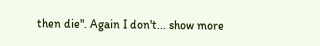then die". Again I don't... show more